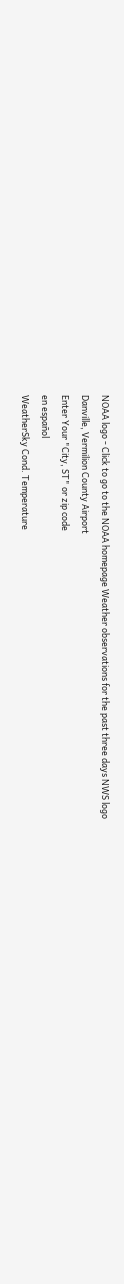NOAA logo - Click to go to the NOAA homepage Weather observations for the past three days NWS logo
Danville, Vermilion County Airport
Enter Your "City, ST" or zip code
en español
WeatherSky Cond. Temperature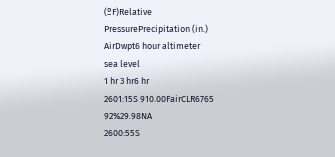(ºF)Relative
PressurePrecipitation (in.)
AirDwpt6 hour altimeter
sea level
1 hr 3 hr6 hr
2601:15S 910.00FairCLR6765 92%29.98NA
2600:55S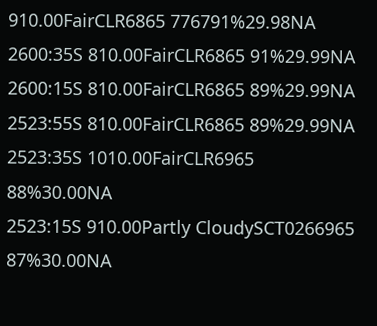910.00FairCLR6865 776791%29.98NA
2600:35S 810.00FairCLR6865 91%29.99NA
2600:15S 810.00FairCLR6865 89%29.99NA
2523:55S 810.00FairCLR6865 89%29.99NA
2523:35S 1010.00FairCLR6965 88%30.00NA
2523:15S 910.00Partly CloudySCT0266965 87%30.00NA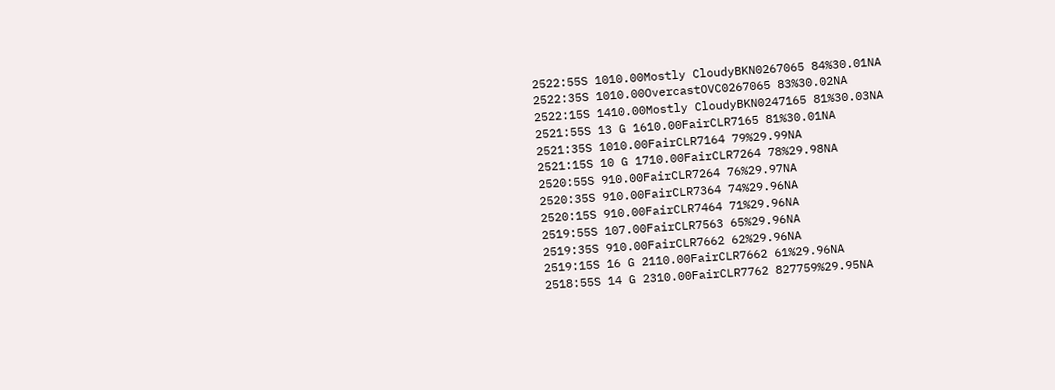2522:55S 1010.00Mostly CloudyBKN0267065 84%30.01NA
2522:35S 1010.00OvercastOVC0267065 83%30.02NA
2522:15S 1410.00Mostly CloudyBKN0247165 81%30.03NA
2521:55S 13 G 1610.00FairCLR7165 81%30.01NA
2521:35S 1010.00FairCLR7164 79%29.99NA
2521:15S 10 G 1710.00FairCLR7264 78%29.98NA
2520:55S 910.00FairCLR7264 76%29.97NA
2520:35S 910.00FairCLR7364 74%29.96NA
2520:15S 910.00FairCLR7464 71%29.96NA
2519:55S 107.00FairCLR7563 65%29.96NA
2519:35S 910.00FairCLR7662 62%29.96NA
2519:15S 16 G 2110.00FairCLR7662 61%29.96NA
2518:55S 14 G 2310.00FairCLR7762 827759%29.95NA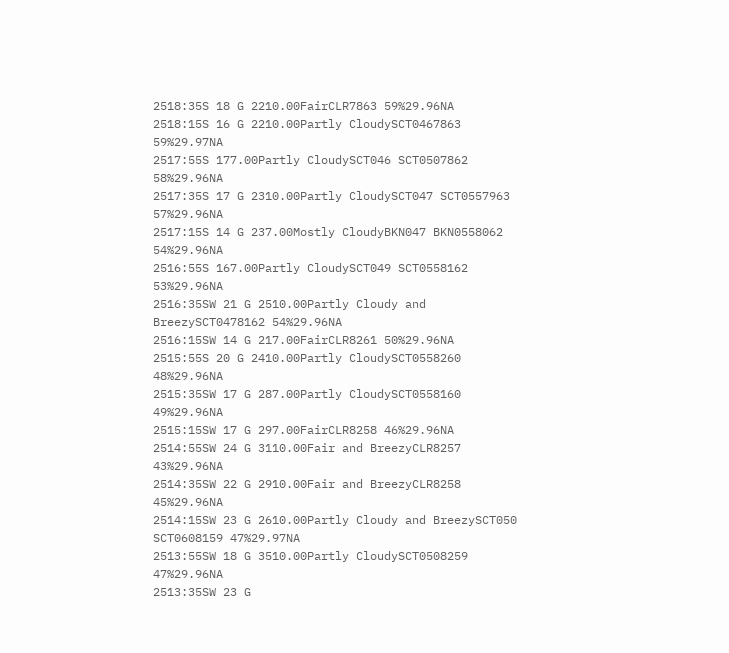2518:35S 18 G 2210.00FairCLR7863 59%29.96NA
2518:15S 16 G 2210.00Partly CloudySCT0467863 59%29.97NA
2517:55S 177.00Partly CloudySCT046 SCT0507862 58%29.96NA
2517:35S 17 G 2310.00Partly CloudySCT047 SCT0557963 57%29.96NA
2517:15S 14 G 237.00Mostly CloudyBKN047 BKN0558062 54%29.96NA
2516:55S 167.00Partly CloudySCT049 SCT0558162 53%29.96NA
2516:35SW 21 G 2510.00Partly Cloudy and BreezySCT0478162 54%29.96NA
2516:15SW 14 G 217.00FairCLR8261 50%29.96NA
2515:55S 20 G 2410.00Partly CloudySCT0558260 48%29.96NA
2515:35SW 17 G 287.00Partly CloudySCT0558160 49%29.96NA
2515:15SW 17 G 297.00FairCLR8258 46%29.96NA
2514:55SW 24 G 3110.00Fair and BreezyCLR8257 43%29.96NA
2514:35SW 22 G 2910.00Fair and BreezyCLR8258 45%29.96NA
2514:15SW 23 G 2610.00Partly Cloudy and BreezySCT050 SCT0608159 47%29.97NA
2513:55SW 18 G 3510.00Partly CloudySCT0508259 47%29.96NA
2513:35SW 23 G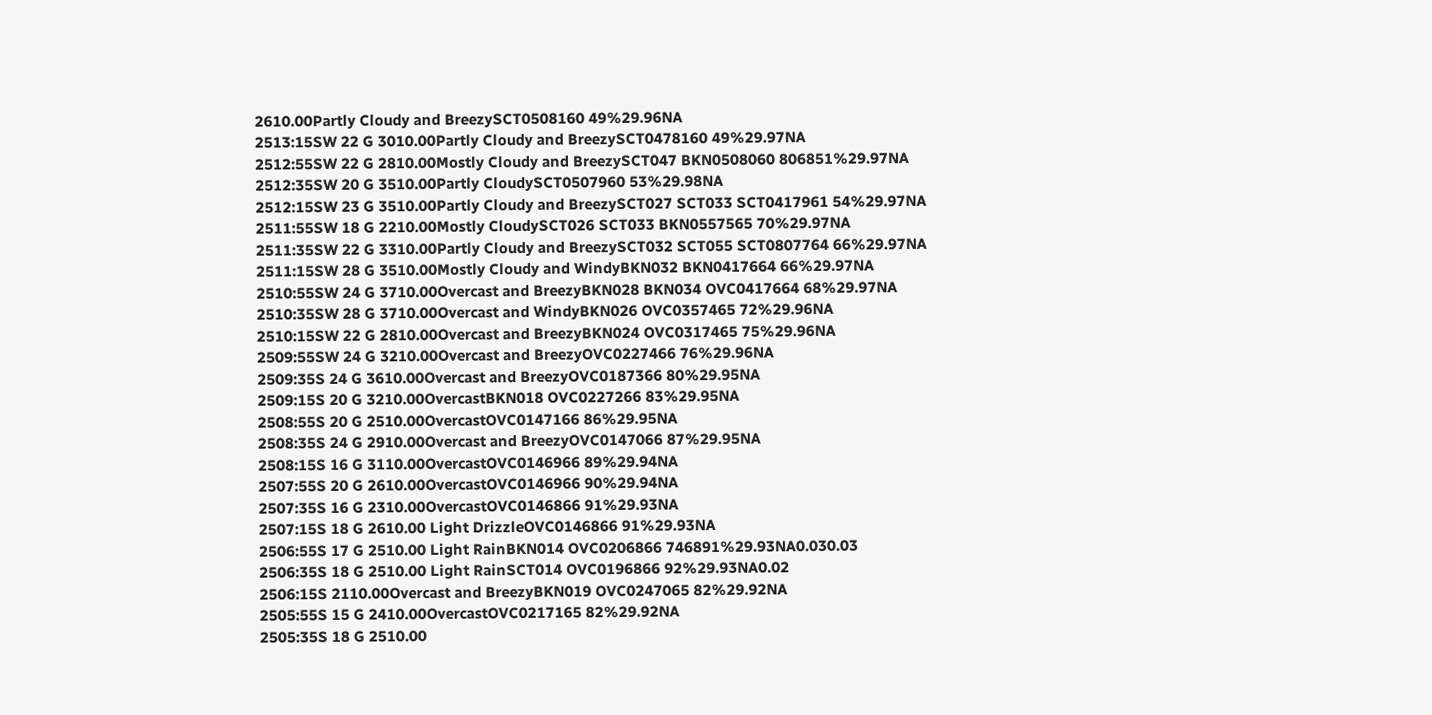2610.00Partly Cloudy and BreezySCT0508160 49%29.96NA
2513:15SW 22 G 3010.00Partly Cloudy and BreezySCT0478160 49%29.97NA
2512:55SW 22 G 2810.00Mostly Cloudy and BreezySCT047 BKN0508060 806851%29.97NA
2512:35SW 20 G 3510.00Partly CloudySCT0507960 53%29.98NA
2512:15SW 23 G 3510.00Partly Cloudy and BreezySCT027 SCT033 SCT0417961 54%29.97NA
2511:55SW 18 G 2210.00Mostly CloudySCT026 SCT033 BKN0557565 70%29.97NA
2511:35SW 22 G 3310.00Partly Cloudy and BreezySCT032 SCT055 SCT0807764 66%29.97NA
2511:15SW 28 G 3510.00Mostly Cloudy and WindyBKN032 BKN0417664 66%29.97NA
2510:55SW 24 G 3710.00Overcast and BreezyBKN028 BKN034 OVC0417664 68%29.97NA
2510:35SW 28 G 3710.00Overcast and WindyBKN026 OVC0357465 72%29.96NA
2510:15SW 22 G 2810.00Overcast and BreezyBKN024 OVC0317465 75%29.96NA
2509:55SW 24 G 3210.00Overcast and BreezyOVC0227466 76%29.96NA
2509:35S 24 G 3610.00Overcast and BreezyOVC0187366 80%29.95NA
2509:15S 20 G 3210.00OvercastBKN018 OVC0227266 83%29.95NA
2508:55S 20 G 2510.00OvercastOVC0147166 86%29.95NA
2508:35S 24 G 2910.00Overcast and BreezyOVC0147066 87%29.95NA
2508:15S 16 G 3110.00OvercastOVC0146966 89%29.94NA
2507:55S 20 G 2610.00OvercastOVC0146966 90%29.94NA
2507:35S 16 G 2310.00OvercastOVC0146866 91%29.93NA
2507:15S 18 G 2610.00 Light DrizzleOVC0146866 91%29.93NA
2506:55S 17 G 2510.00 Light RainBKN014 OVC0206866 746891%29.93NA0.030.03
2506:35S 18 G 2510.00 Light RainSCT014 OVC0196866 92%29.93NA0.02
2506:15S 2110.00Overcast and BreezyBKN019 OVC0247065 82%29.92NA
2505:55S 15 G 2410.00OvercastOVC0217165 82%29.92NA
2505:35S 18 G 2510.00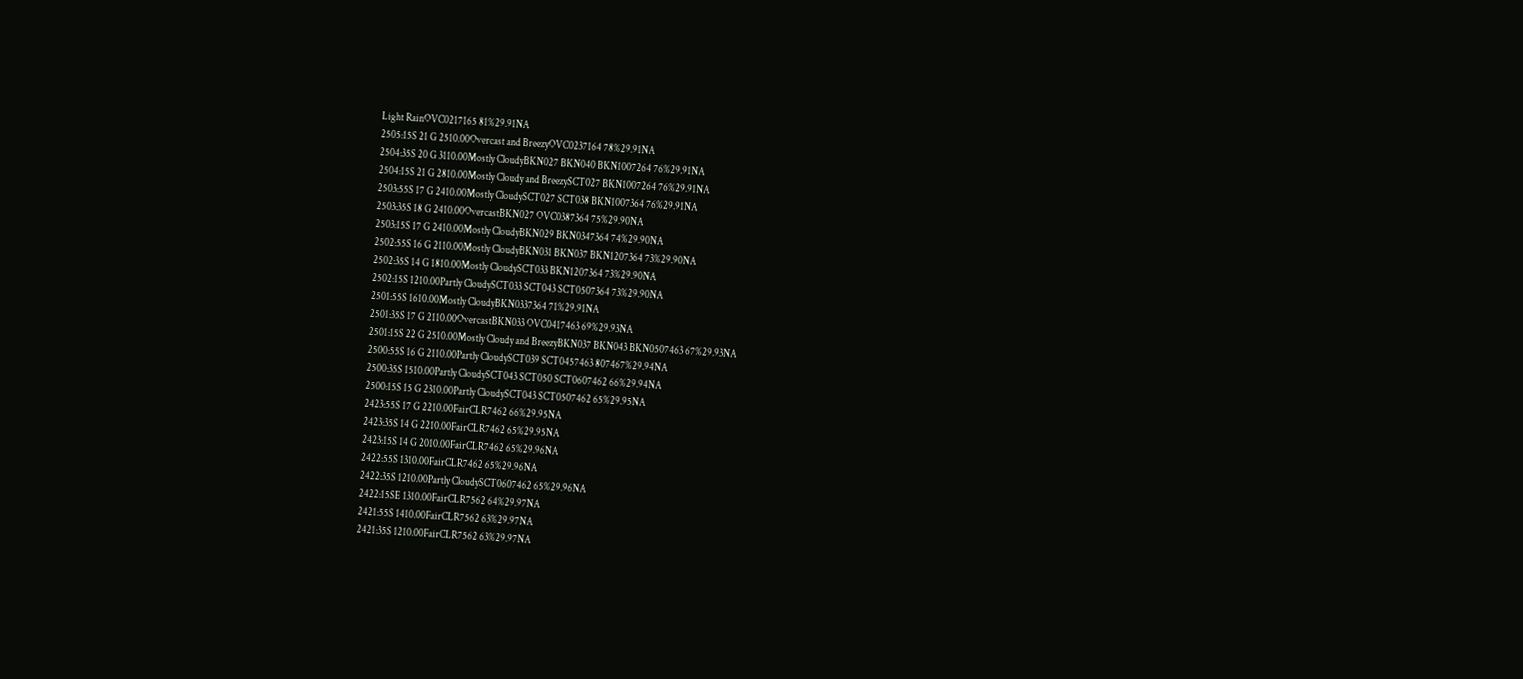Light RainOVC0217165 81%29.91NA
2505:15S 21 G 2510.00Overcast and BreezyOVC0237164 78%29.91NA
2504:35S 20 G 3110.00Mostly CloudyBKN027 BKN040 BKN1007264 76%29.91NA
2504:15S 21 G 2810.00Mostly Cloudy and BreezySCT027 BKN1007264 76%29.91NA
2503:55S 17 G 2410.00Mostly CloudySCT027 SCT038 BKN1007364 76%29.91NA
2503:35S 18 G 2410.00OvercastBKN027 OVC0387364 75%29.90NA
2503:15S 17 G 2410.00Mostly CloudyBKN029 BKN0347364 74%29.90NA
2502:55S 16 G 2110.00Mostly CloudyBKN031 BKN037 BKN1207364 73%29.90NA
2502:35S 14 G 1810.00Mostly CloudySCT033 BKN1207364 73%29.90NA
2502:15S 1210.00Partly CloudySCT033 SCT043 SCT0507364 73%29.90NA
2501:55S 1610.00Mostly CloudyBKN0337364 71%29.91NA
2501:35S 17 G 2110.00OvercastBKN033 OVC0417463 69%29.93NA
2501:15S 22 G 2510.00Mostly Cloudy and BreezyBKN037 BKN043 BKN0507463 67%29.93NA
2500:55S 16 G 2110.00Partly CloudySCT039 SCT0457463 807467%29.94NA
2500:35S 1510.00Partly CloudySCT043 SCT050 SCT0607462 66%29.94NA
2500:15S 15 G 2310.00Partly CloudySCT043 SCT0507462 65%29.95NA
2423:55S 17 G 2210.00FairCLR7462 66%29.95NA
2423:35S 14 G 2210.00FairCLR7462 65%29.95NA
2423:15S 14 G 2010.00FairCLR7462 65%29.96NA
2422:55S 1310.00FairCLR7462 65%29.96NA
2422:35S 1210.00Partly CloudySCT0607462 65%29.96NA
2422:15SE 1310.00FairCLR7562 64%29.97NA
2421:55S 1410.00FairCLR7562 63%29.97NA
2421:35S 1210.00FairCLR7562 63%29.97NA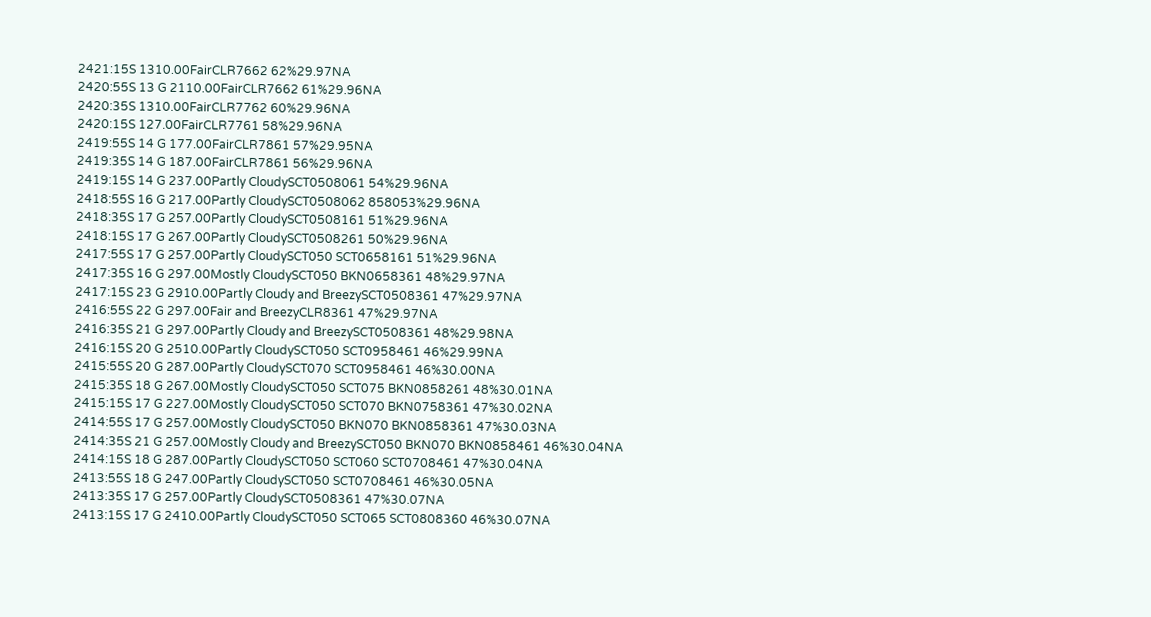2421:15S 1310.00FairCLR7662 62%29.97NA
2420:55S 13 G 2110.00FairCLR7662 61%29.96NA
2420:35S 1310.00FairCLR7762 60%29.96NA
2420:15S 127.00FairCLR7761 58%29.96NA
2419:55S 14 G 177.00FairCLR7861 57%29.95NA
2419:35S 14 G 187.00FairCLR7861 56%29.96NA
2419:15S 14 G 237.00Partly CloudySCT0508061 54%29.96NA
2418:55S 16 G 217.00Partly CloudySCT0508062 858053%29.96NA
2418:35S 17 G 257.00Partly CloudySCT0508161 51%29.96NA
2418:15S 17 G 267.00Partly CloudySCT0508261 50%29.96NA
2417:55S 17 G 257.00Partly CloudySCT050 SCT0658161 51%29.96NA
2417:35S 16 G 297.00Mostly CloudySCT050 BKN0658361 48%29.97NA
2417:15S 23 G 2910.00Partly Cloudy and BreezySCT0508361 47%29.97NA
2416:55S 22 G 297.00Fair and BreezyCLR8361 47%29.97NA
2416:35S 21 G 297.00Partly Cloudy and BreezySCT0508361 48%29.98NA
2416:15S 20 G 2510.00Partly CloudySCT050 SCT0958461 46%29.99NA
2415:55S 20 G 287.00Partly CloudySCT070 SCT0958461 46%30.00NA
2415:35S 18 G 267.00Mostly CloudySCT050 SCT075 BKN0858261 48%30.01NA
2415:15S 17 G 227.00Mostly CloudySCT050 SCT070 BKN0758361 47%30.02NA
2414:55S 17 G 257.00Mostly CloudySCT050 BKN070 BKN0858361 47%30.03NA
2414:35S 21 G 257.00Mostly Cloudy and BreezySCT050 BKN070 BKN0858461 46%30.04NA
2414:15S 18 G 287.00Partly CloudySCT050 SCT060 SCT0708461 47%30.04NA
2413:55S 18 G 247.00Partly CloudySCT050 SCT0708461 46%30.05NA
2413:35S 17 G 257.00Partly CloudySCT0508361 47%30.07NA
2413:15S 17 G 2410.00Partly CloudySCT050 SCT065 SCT0808360 46%30.07NA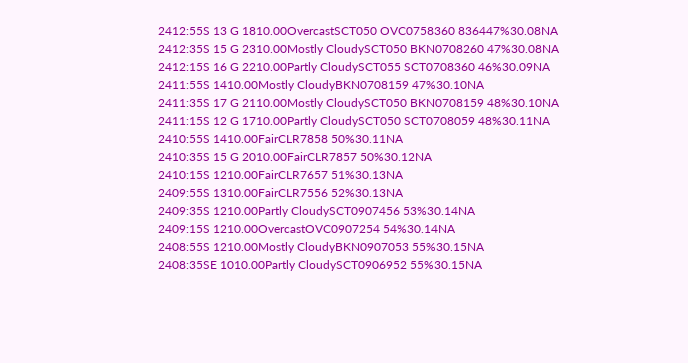2412:55S 13 G 1810.00OvercastSCT050 OVC0758360 836447%30.08NA
2412:35S 15 G 2310.00Mostly CloudySCT050 BKN0708260 47%30.08NA
2412:15S 16 G 2210.00Partly CloudySCT055 SCT0708360 46%30.09NA
2411:55S 1410.00Mostly CloudyBKN0708159 47%30.10NA
2411:35S 17 G 2110.00Mostly CloudySCT050 BKN0708159 48%30.10NA
2411:15S 12 G 1710.00Partly CloudySCT050 SCT0708059 48%30.11NA
2410:55S 1410.00FairCLR7858 50%30.11NA
2410:35S 15 G 2010.00FairCLR7857 50%30.12NA
2410:15S 1210.00FairCLR7657 51%30.13NA
2409:55S 1310.00FairCLR7556 52%30.13NA
2409:35S 1210.00Partly CloudySCT0907456 53%30.14NA
2409:15S 1210.00OvercastOVC0907254 54%30.14NA
2408:55S 1210.00Mostly CloudyBKN0907053 55%30.15NA
2408:35SE 1010.00Partly CloudySCT0906952 55%30.15NA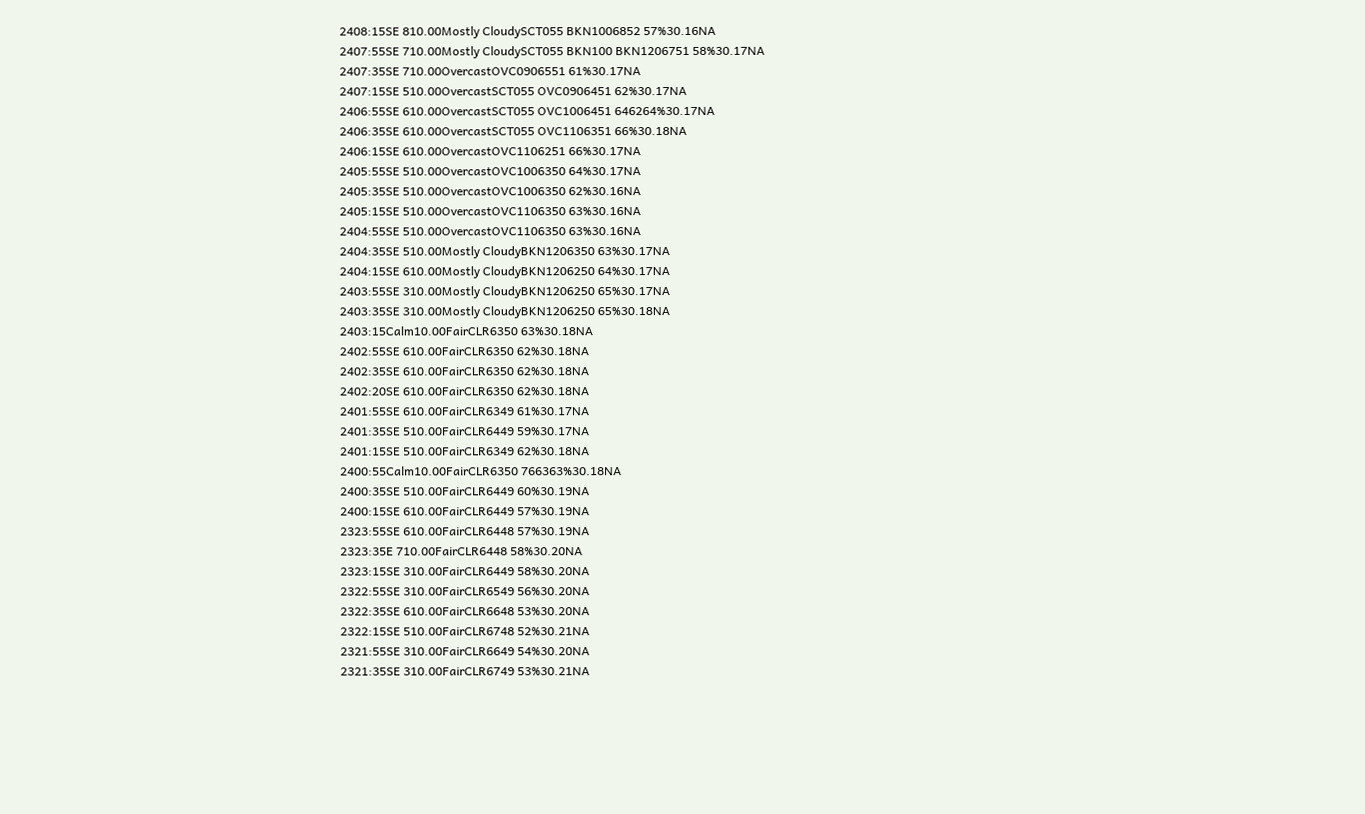2408:15SE 810.00Mostly CloudySCT055 BKN1006852 57%30.16NA
2407:55SE 710.00Mostly CloudySCT055 BKN100 BKN1206751 58%30.17NA
2407:35SE 710.00OvercastOVC0906551 61%30.17NA
2407:15SE 510.00OvercastSCT055 OVC0906451 62%30.17NA
2406:55SE 610.00OvercastSCT055 OVC1006451 646264%30.17NA
2406:35SE 610.00OvercastSCT055 OVC1106351 66%30.18NA
2406:15SE 610.00OvercastOVC1106251 66%30.17NA
2405:55SE 510.00OvercastOVC1006350 64%30.17NA
2405:35SE 510.00OvercastOVC1006350 62%30.16NA
2405:15SE 510.00OvercastOVC1106350 63%30.16NA
2404:55SE 510.00OvercastOVC1106350 63%30.16NA
2404:35SE 510.00Mostly CloudyBKN1206350 63%30.17NA
2404:15SE 610.00Mostly CloudyBKN1206250 64%30.17NA
2403:55SE 310.00Mostly CloudyBKN1206250 65%30.17NA
2403:35SE 310.00Mostly CloudyBKN1206250 65%30.18NA
2403:15Calm10.00FairCLR6350 63%30.18NA
2402:55SE 610.00FairCLR6350 62%30.18NA
2402:35SE 610.00FairCLR6350 62%30.18NA
2402:20SE 610.00FairCLR6350 62%30.18NA
2401:55SE 610.00FairCLR6349 61%30.17NA
2401:35SE 510.00FairCLR6449 59%30.17NA
2401:15SE 510.00FairCLR6349 62%30.18NA
2400:55Calm10.00FairCLR6350 766363%30.18NA
2400:35SE 510.00FairCLR6449 60%30.19NA
2400:15SE 610.00FairCLR6449 57%30.19NA
2323:55SE 610.00FairCLR6448 57%30.19NA
2323:35E 710.00FairCLR6448 58%30.20NA
2323:15SE 310.00FairCLR6449 58%30.20NA
2322:55SE 310.00FairCLR6549 56%30.20NA
2322:35SE 610.00FairCLR6648 53%30.20NA
2322:15SE 510.00FairCLR6748 52%30.21NA
2321:55SE 310.00FairCLR6649 54%30.20NA
2321:35SE 310.00FairCLR6749 53%30.21NA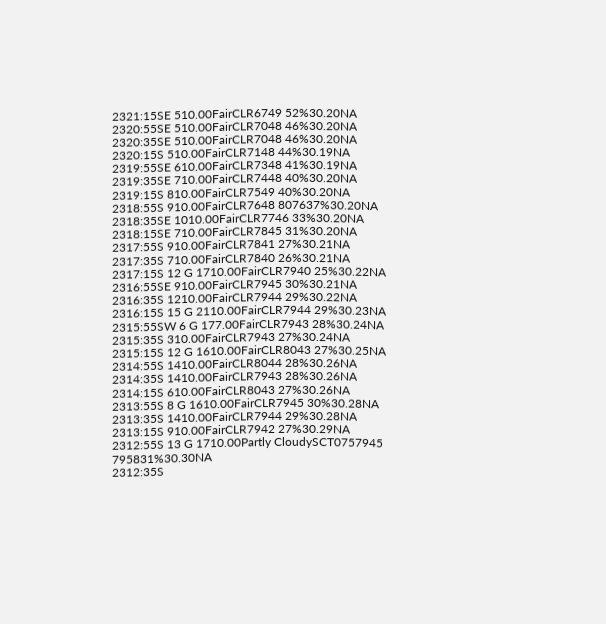2321:15SE 510.00FairCLR6749 52%30.20NA
2320:55SE 510.00FairCLR7048 46%30.20NA
2320:35SE 510.00FairCLR7048 46%30.20NA
2320:15S 510.00FairCLR7148 44%30.19NA
2319:55SE 610.00FairCLR7348 41%30.19NA
2319:35SE 710.00FairCLR7448 40%30.20NA
2319:15S 810.00FairCLR7549 40%30.20NA
2318:55S 910.00FairCLR7648 807637%30.20NA
2318:35SE 1010.00FairCLR7746 33%30.20NA
2318:15SE 710.00FairCLR7845 31%30.20NA
2317:55S 910.00FairCLR7841 27%30.21NA
2317:35S 710.00FairCLR7840 26%30.21NA
2317:15S 12 G 1710.00FairCLR7940 25%30.22NA
2316:55SE 910.00FairCLR7945 30%30.21NA
2316:35S 1210.00FairCLR7944 29%30.22NA
2316:15S 15 G 2110.00FairCLR7944 29%30.23NA
2315:55SW 6 G 177.00FairCLR7943 28%30.24NA
2315:35S 310.00FairCLR7943 27%30.24NA
2315:15S 12 G 1610.00FairCLR8043 27%30.25NA
2314:55S 1410.00FairCLR8044 28%30.26NA
2314:35S 1410.00FairCLR7943 28%30.26NA
2314:15S 610.00FairCLR8043 27%30.26NA
2313:55S 8 G 1610.00FairCLR7945 30%30.28NA
2313:35S 1410.00FairCLR7944 29%30.28NA
2313:15S 910.00FairCLR7942 27%30.29NA
2312:55S 13 G 1710.00Partly CloudySCT0757945 795831%30.30NA
2312:35S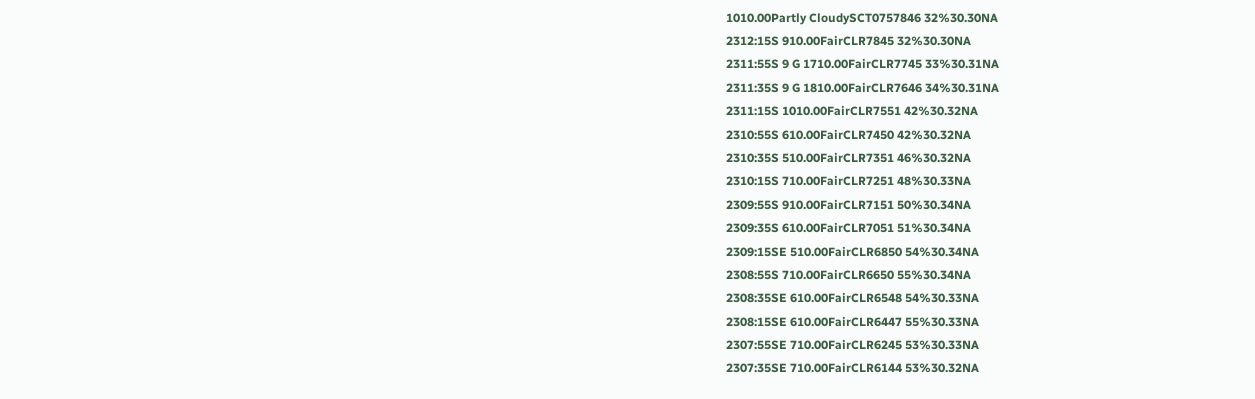1010.00Partly CloudySCT0757846 32%30.30NA
2312:15S 910.00FairCLR7845 32%30.30NA
2311:55S 9 G 1710.00FairCLR7745 33%30.31NA
2311:35S 9 G 1810.00FairCLR7646 34%30.31NA
2311:15S 1010.00FairCLR7551 42%30.32NA
2310:55S 610.00FairCLR7450 42%30.32NA
2310:35S 510.00FairCLR7351 46%30.32NA
2310:15S 710.00FairCLR7251 48%30.33NA
2309:55S 910.00FairCLR7151 50%30.34NA
2309:35S 610.00FairCLR7051 51%30.34NA
2309:15SE 510.00FairCLR6850 54%30.34NA
2308:55S 710.00FairCLR6650 55%30.34NA
2308:35SE 610.00FairCLR6548 54%30.33NA
2308:15SE 610.00FairCLR6447 55%30.33NA
2307:55SE 710.00FairCLR6245 53%30.33NA
2307:35SE 710.00FairCLR6144 53%30.32NA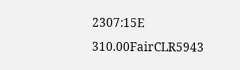2307:15E 310.00FairCLR5943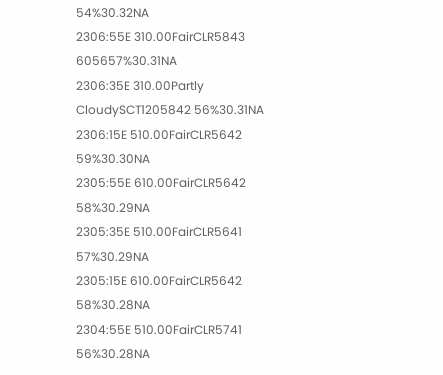54%30.32NA
2306:55E 310.00FairCLR5843 605657%30.31NA
2306:35E 310.00Partly CloudySCT1205842 56%30.31NA
2306:15E 510.00FairCLR5642 59%30.30NA
2305:55E 610.00FairCLR5642 58%30.29NA
2305:35E 510.00FairCLR5641 57%30.29NA
2305:15E 610.00FairCLR5642 58%30.28NA
2304:55E 510.00FairCLR5741 56%30.28NA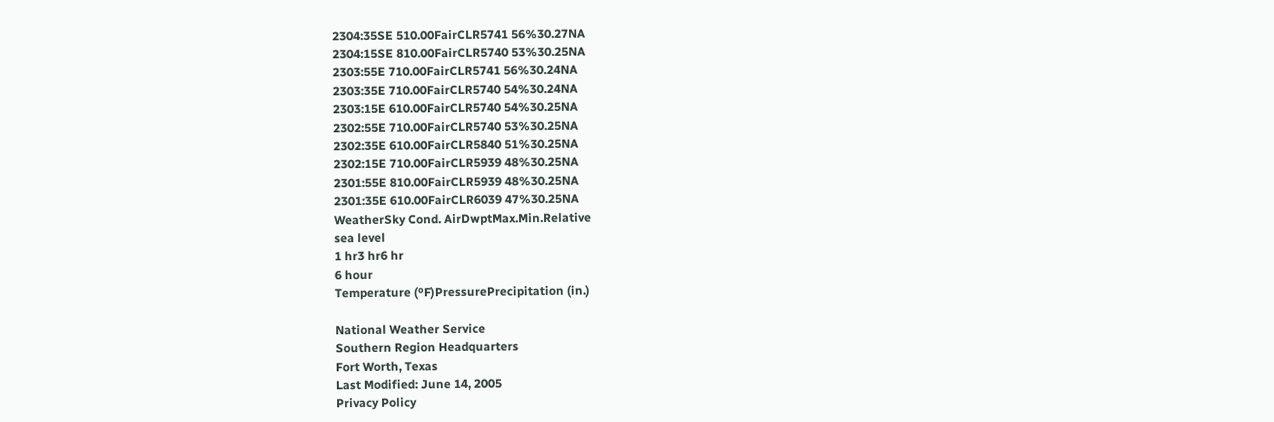2304:35SE 510.00FairCLR5741 56%30.27NA
2304:15SE 810.00FairCLR5740 53%30.25NA
2303:55E 710.00FairCLR5741 56%30.24NA
2303:35E 710.00FairCLR5740 54%30.24NA
2303:15E 610.00FairCLR5740 54%30.25NA
2302:55E 710.00FairCLR5740 53%30.25NA
2302:35E 610.00FairCLR5840 51%30.25NA
2302:15E 710.00FairCLR5939 48%30.25NA
2301:55E 810.00FairCLR5939 48%30.25NA
2301:35E 610.00FairCLR6039 47%30.25NA
WeatherSky Cond. AirDwptMax.Min.Relative
sea level
1 hr3 hr6 hr
6 hour
Temperature (ºF)PressurePrecipitation (in.)

National Weather Service
Southern Region Headquarters
Fort Worth, Texas
Last Modified: June 14, 2005
Privacy Policy